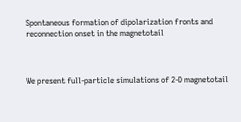Spontaneous formation of dipolarization fronts and reconnection onset in the magnetotail



We present full-particle simulations of 2-D magnetotail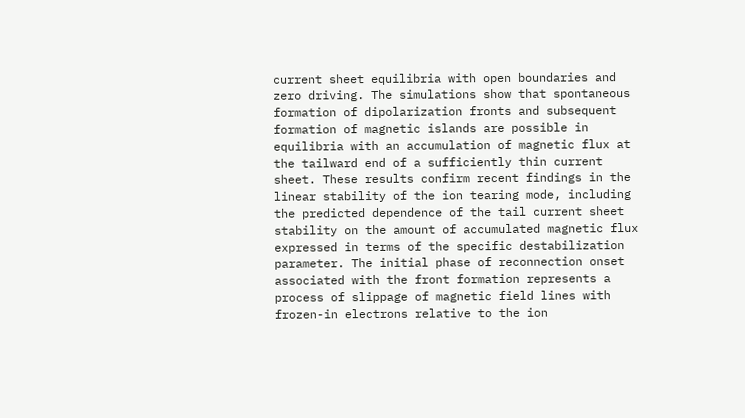current sheet equilibria with open boundaries and zero driving. The simulations show that spontaneous formation of dipolarization fronts and subsequent formation of magnetic islands are possible in equilibria with an accumulation of magnetic flux at the tailward end of a sufficiently thin current sheet. These results confirm recent findings in the linear stability of the ion tearing mode, including the predicted dependence of the tail current sheet stability on the amount of accumulated magnetic flux expressed in terms of the specific destabilization parameter. The initial phase of reconnection onset associated with the front formation represents a process of slippage of magnetic field lines with frozen-in electrons relative to the ion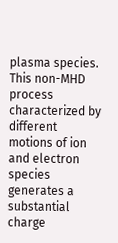plasma species. This non-MHD process characterized by different motions of ion and electron species generates a substantial charge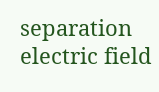separation electric field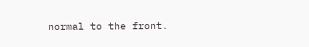normal to the front.